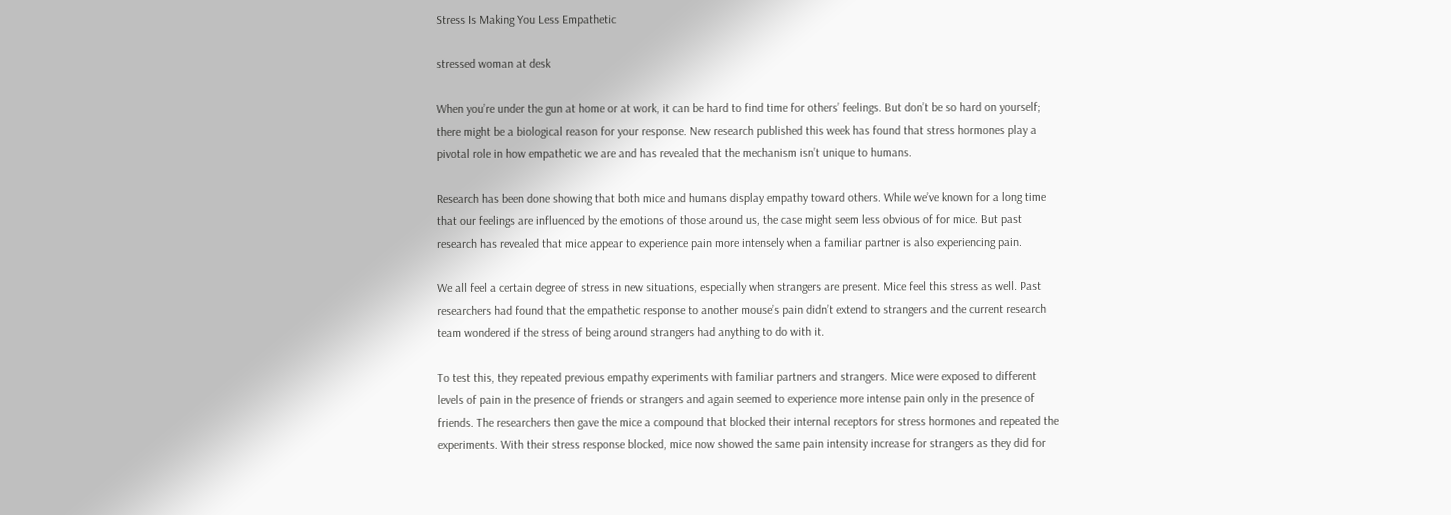Stress Is Making You Less Empathetic

stressed woman at desk

When you’re under the gun at home or at work, it can be hard to find time for others’ feelings. But don’t be so hard on yourself; there might be a biological reason for your response. New research published this week has found that stress hormones play a pivotal role in how empathetic we are and has revealed that the mechanism isn’t unique to humans.

Research has been done showing that both mice and humans display empathy toward others. While we’ve known for a long time that our feelings are influenced by the emotions of those around us, the case might seem less obvious of for mice. But past research has revealed that mice appear to experience pain more intensely when a familiar partner is also experiencing pain.

We all feel a certain degree of stress in new situations, especially when strangers are present. Mice feel this stress as well. Past researchers had found that the empathetic response to another mouse’s pain didn’t extend to strangers and the current research team wondered if the stress of being around strangers had anything to do with it.

To test this, they repeated previous empathy experiments with familiar partners and strangers. Mice were exposed to different levels of pain in the presence of friends or strangers and again seemed to experience more intense pain only in the presence of friends. The researchers then gave the mice a compound that blocked their internal receptors for stress hormones and repeated the experiments. With their stress response blocked, mice now showed the same pain intensity increase for strangers as they did for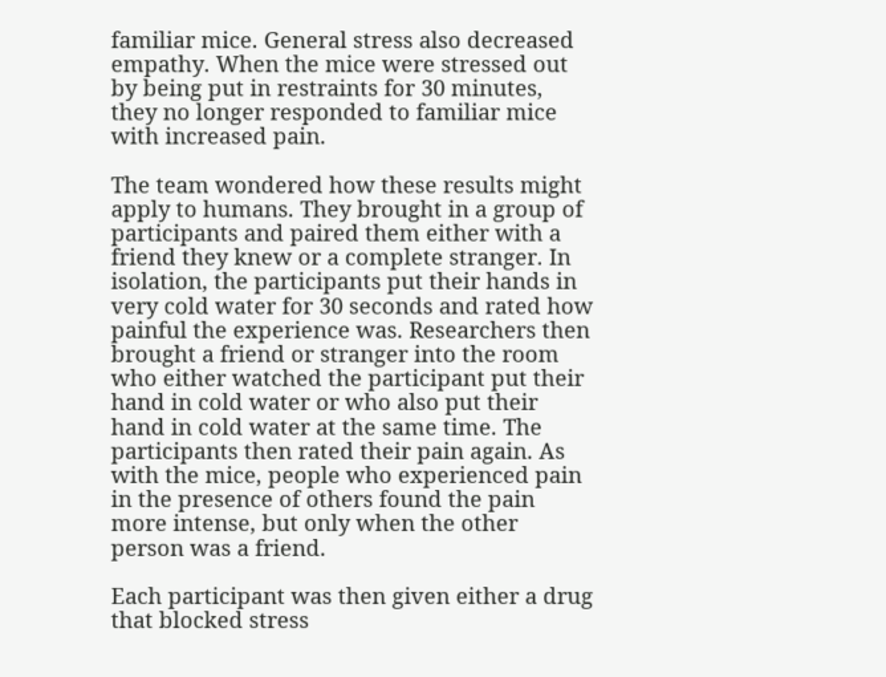familiar mice. General stress also decreased empathy. When the mice were stressed out by being put in restraints for 30 minutes, they no longer responded to familiar mice with increased pain.

The team wondered how these results might apply to humans. They brought in a group of participants and paired them either with a friend they knew or a complete stranger. In isolation, the participants put their hands in very cold water for 30 seconds and rated how painful the experience was. Researchers then brought a friend or stranger into the room who either watched the participant put their hand in cold water or who also put their hand in cold water at the same time. The participants then rated their pain again. As with the mice, people who experienced pain in the presence of others found the pain more intense, but only when the other person was a friend.

Each participant was then given either a drug that blocked stress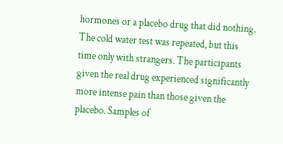hormones or a placebo drug that did nothing. The cold water test was repeated, but this time only with strangers. The participants given the real drug experienced significantly more intense pain than those given the placebo. Samples of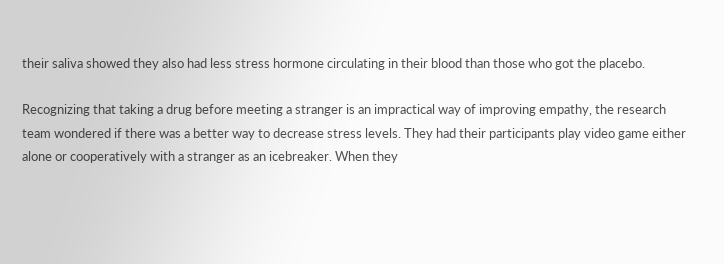their saliva showed they also had less stress hormone circulating in their blood than those who got the placebo.

Recognizing that taking a drug before meeting a stranger is an impractical way of improving empathy, the research team wondered if there was a better way to decrease stress levels. They had their participants play video game either alone or cooperatively with a stranger as an icebreaker. When they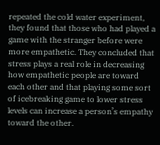repeated the cold water experiment, they found that those who had played a game with the stranger before were more empathetic. They concluded that stress plays a real role in decreasing how empathetic people are toward each other and that playing some sort of icebreaking game to lower stress levels can increase a person’s empathy toward the other.